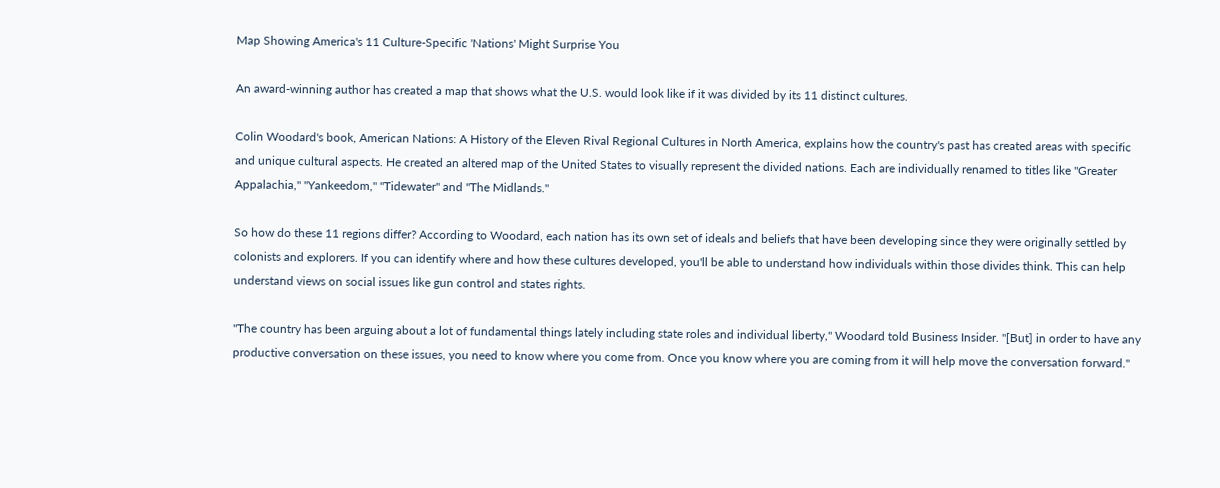Map Showing America's 11 Culture-Specific 'Nations' Might Surprise You

An award-winning author has created a map that shows what the U.S. would look like if it was divided by its 11 distinct cultures.

Colin Woodard's book, American Nations: A History of the Eleven Rival Regional Cultures in North America, explains how the country's past has created areas with specific and unique cultural aspects. He created an altered map of the United States to visually represent the divided nations. Each are individually renamed to titles like "Greater Appalachia," "Yankeedom," "Tidewater" and "The Midlands."

So how do these 11 regions differ? According to Woodard, each nation has its own set of ideals and beliefs that have been developing since they were originally settled by colonists and explorers. If you can identify where and how these cultures developed, you'll be able to understand how individuals within those divides think. This can help understand views on social issues like gun control and states rights.

"The country has been arguing about a lot of fundamental things lately including state roles and individual liberty," Woodard told Business Insider. "[But] in order to have any productive conversation on these issues, you need to know where you come from. Once you know where you are coming from it will help move the conversation forward."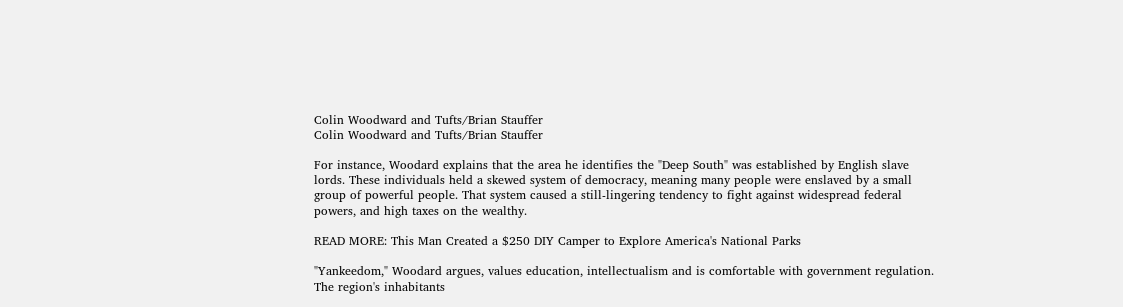Colin Woodward and Tufts/Brian Stauffer
Colin Woodward and Tufts/Brian Stauffer

For instance, Woodard explains that the area he identifies the "Deep South" was established by English slave lords. These individuals held a skewed system of democracy, meaning many people were enslaved by a small group of powerful people. That system caused a still-lingering tendency to fight against widespread federal powers, and high taxes on the wealthy.

READ MORE: This Man Created a $250 DIY Camper to Explore America's National Parks

"Yankeedom," Woodard argues, values education, intellectualism and is comfortable with government regulation. The region's inhabitants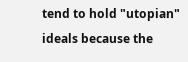tend to hold "utopian" ideals because the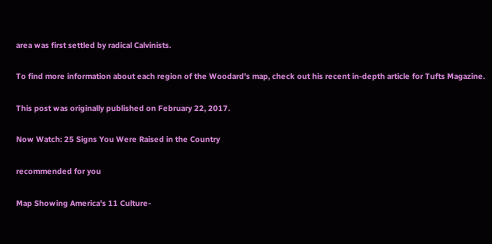area was first settled by radical Calvinists.

To find more information about each region of the Woodard's map, check out his recent in-depth article for Tufts Magazine.

This post was originally published on February 22, 2017.

Now Watch: 25 Signs You Were Raised in the Country

recommended for you

Map Showing America's 11 Culture-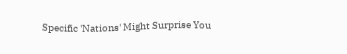Specific 'Nations' Might Surprise You